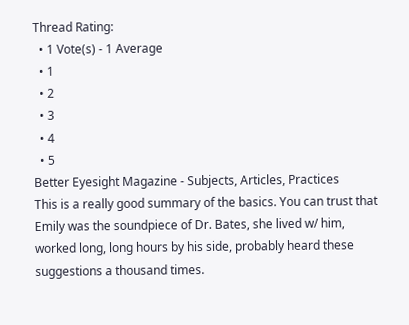Thread Rating:
  • 1 Vote(s) - 1 Average
  • 1
  • 2
  • 3
  • 4
  • 5
Better Eyesight Magazine - Subjects, Articles, Practices
This is a really good summary of the basics. You can trust that Emily was the soundpiece of Dr. Bates, she lived w/ him, worked long, long hours by his side, probably heard these suggestions a thousand times.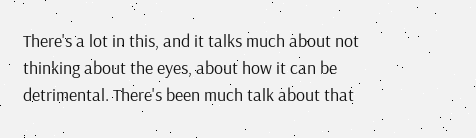There's a lot in this, and it talks much about not thinking about the eyes, about how it can be detrimental. There's been much talk about that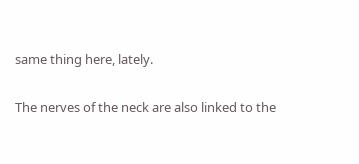same thing here, lately.

The nerves of the neck are also linked to the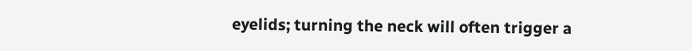eyelids; turning the neck will often trigger a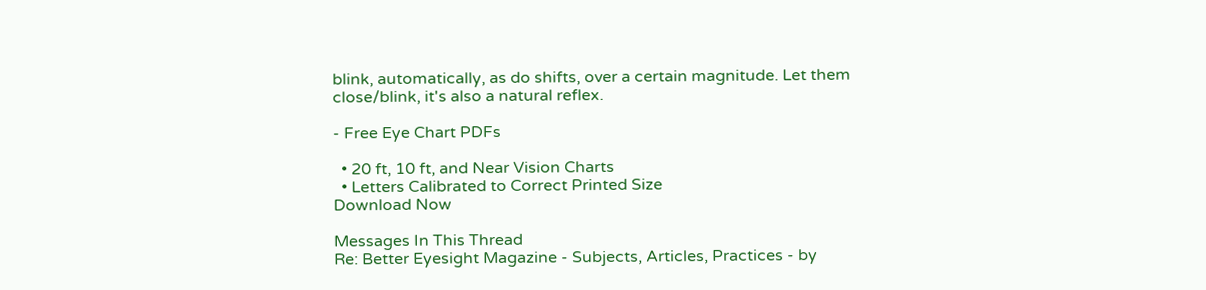blink, automatically, as do shifts, over a certain magnitude. Let them close/blink, it's also a natural reflex.

- Free Eye Chart PDFs

  • 20 ft, 10 ft, and Near Vision Charts
  • Letters Calibrated to Correct Printed Size
Download Now

Messages In This Thread
Re: Better Eyesight Magazine - Subjects, Articles, Practices - by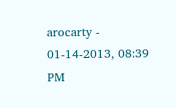arocarty - 01-14-2013, 08:39 PM